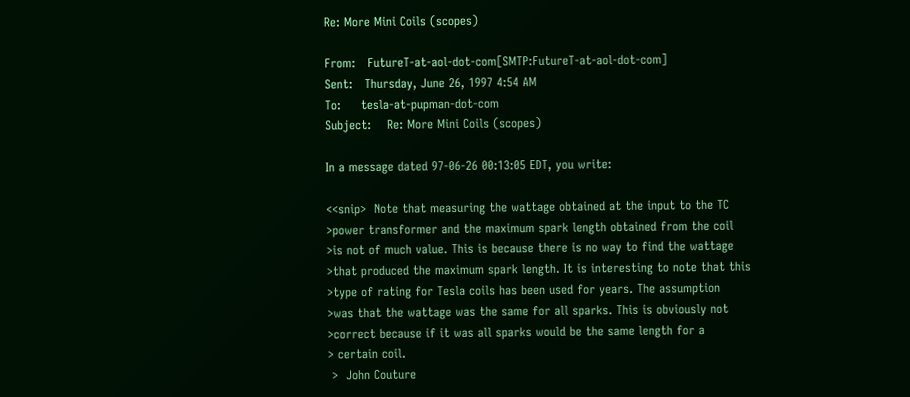Re: More Mini Coils (scopes)

From:   FutureT-at-aol-dot-com[SMTP:FutureT-at-aol-dot-com]
Sent:   Thursday, June 26, 1997 4:54 AM
To:     tesla-at-pupman-dot-com
Subject:    Re: More Mini Coils (scopes)

In a message dated 97-06-26 00:13:05 EDT, you write:

<<snip>  Note that measuring the wattage obtained at the input to the TC
>power transformer and the maximum spark length obtained from the coil
>is not of much value. This is because there is no way to find the wattage
>that produced the maximum spark length. It is interesting to note that this
>type of rating for Tesla coils has been used for years. The assumption
>was that the wattage was the same for all sparks. This is obviously not
>correct because if it was all sparks would be the same length for a
> certain coil.
 >  John Couture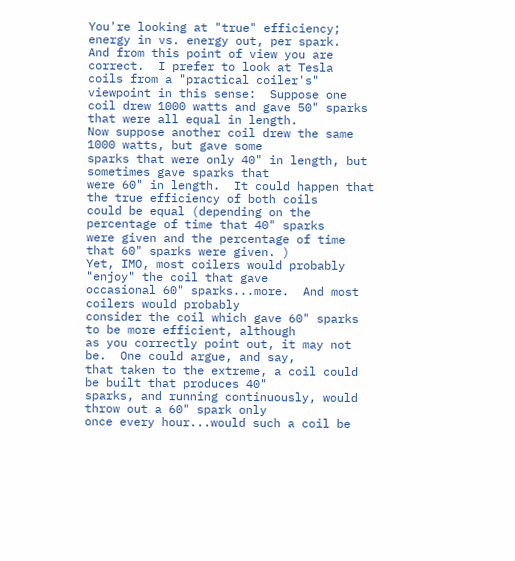You're looking at "true" efficiency; energy in vs. energy out, per spark.
And from this point of view you are correct.  I prefer to look at Tesla
coils from a "practical coiler's" viewpoint in this sense:  Suppose one
coil drew 1000 watts and gave 50" sparks that were all equal in length.
Now suppose another coil drew the same 1000 watts, but gave some
sparks that were only 40" in length, but sometimes gave sparks that
were 60" in length.  It could happen that the true efficiency of both coils
could be equal (depending on the percentage of time that 40" sparks
were given and the percentage of time that 60" sparks were given. )
Yet, IMO, most coilers would probably "enjoy" the coil that gave
occasional 60" sparks...more.  And most coilers would probably
consider the coil which gave 60" sparks to be more efficient, although
as you correctly point out, it may not be.  One could argue, and say,
that taken to the extreme, a coil could be built that produces 40"
sparks, and running continuously, would throw out a 60" spark only
once every hour...would such a coil be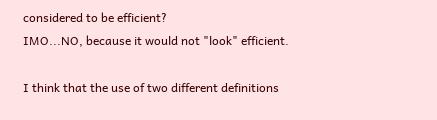considered to be efficient?
IMO...NO, because it would not "look" efficient.

I think that the use of two different definitions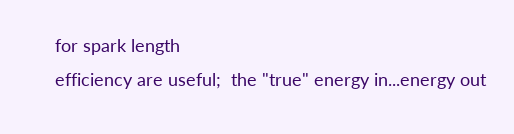for spark length
efficiency are useful;  the "true" energy in...energy out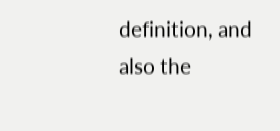definition, and
also the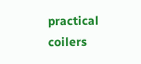practical coilers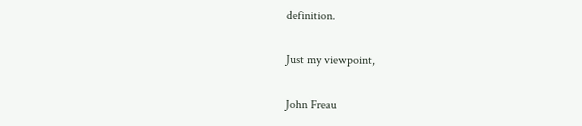definition.

Just my viewpoint,

John Freau